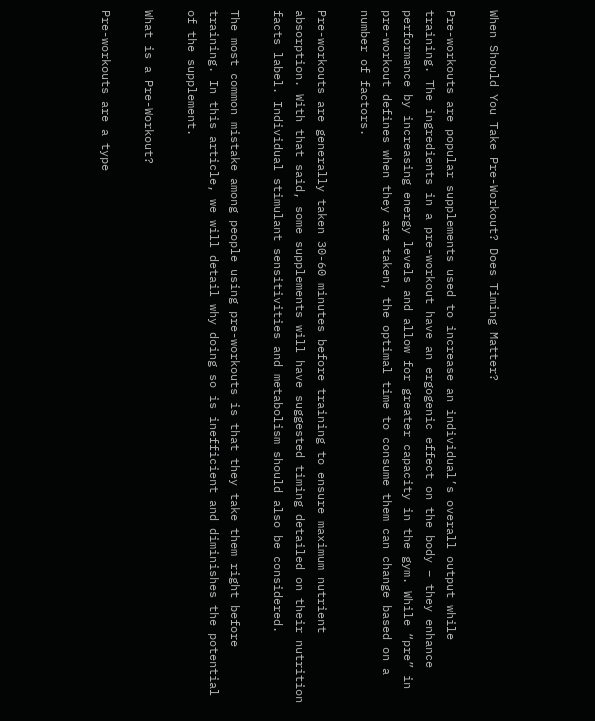When Should You Take Pre-Workout? Does Timing Matter?

Pre-workouts are popular supplements used to increase an individual’s overall output while training. The ingredients in a pre-workout have an ergogenic effect on the body – they enhance performance by increasing energy levels and allow for greater capacity in the gym. While “pre” in pre-workout defines when they are taken, the optimal time to consume them can change based on a number of factors.

Pre-workouts are generally taken 30-60 minutes before training to ensure maximum nutrient absorption. With that said, some supplements will have suggested timing detailed on their nutrition facts label. Individual stimulant sensitivities and metabolism should also be considered.

The most common mistake among people using pre-workouts is that they take them right before training. In this article, we will detail why doing so is inefficient and diminishes the potential of the supplement.

What is a Pre-Workout?

Pre-workouts are a type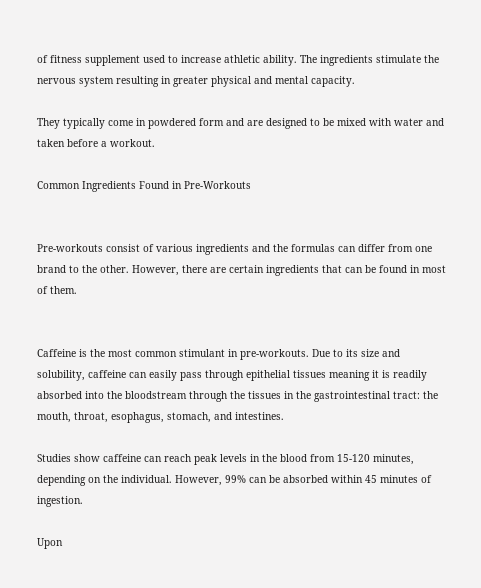of fitness supplement used to increase athletic ability. The ingredients stimulate the nervous system resulting in greater physical and mental capacity.

They typically come in powdered form and are designed to be mixed with water and taken before a workout.

Common Ingredients Found in Pre-Workouts


Pre-workouts consist of various ingredients and the formulas can differ from one brand to the other. However, there are certain ingredients that can be found in most of them.


Caffeine is the most common stimulant in pre-workouts. Due to its size and solubility, caffeine can easily pass through epithelial tissues meaning it is readily absorbed into the bloodstream through the tissues in the gastrointestinal tract: the mouth, throat, esophagus, stomach, and intestines.

Studies show caffeine can reach peak levels in the blood from 15-120 minutes, depending on the individual. However, 99% can be absorbed within 45 minutes of ingestion.

Upon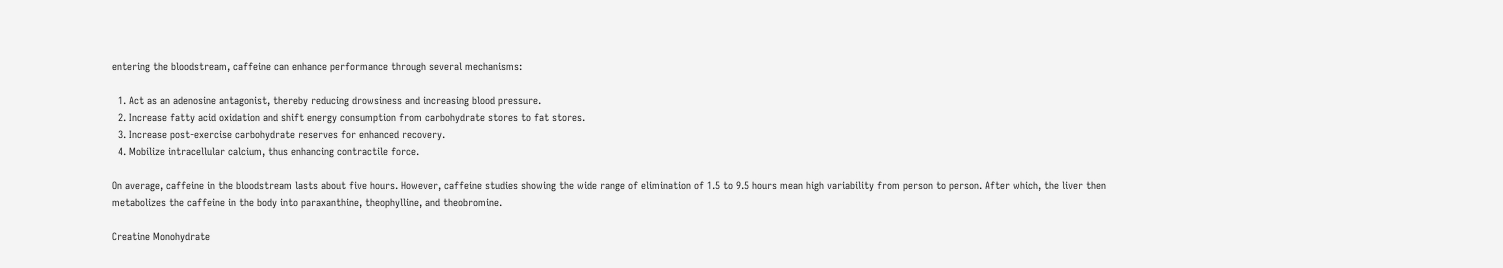entering the bloodstream, caffeine can enhance performance through several mechanisms:

  1. Act as an adenosine antagonist, thereby reducing drowsiness and increasing blood pressure.
  2. Increase fatty acid oxidation and shift energy consumption from carbohydrate stores to fat stores.
  3. Increase post-exercise carbohydrate reserves for enhanced recovery.
  4. Mobilize intracellular calcium, thus enhancing contractile force.

On average, caffeine in the bloodstream lasts about five hours. However, caffeine studies showing the wide range of elimination of 1.5 to 9.5 hours mean high variability from person to person. After which, the liver then metabolizes the caffeine in the body into paraxanthine, theophylline, and theobromine.

Creatine Monohydrate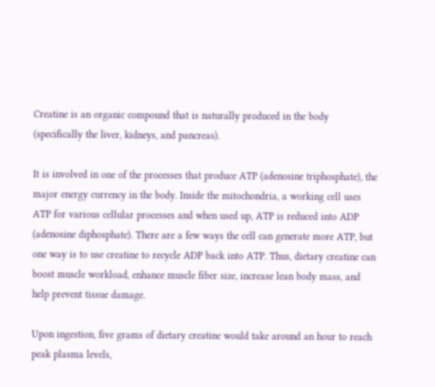Creatine is an organic compound that is naturally produced in the body (specifically the liver, kidneys, and pancreas).

It is involved in one of the processes that produce ATP (adenosine triphosphate), the major energy currency in the body. Inside the mitochondria, a working cell uses ATP for various cellular processes and when used up, ATP is reduced into ADP (adenosine diphosphate). There are a few ways the cell can generate more ATP, but one way is to use creatine to recycle ADP back into ATP. Thus, dietary creatine can boost muscle workload, enhance muscle fiber size, increase lean body mass, and help prevent tissue damage.

Upon ingestion, five grams of dietary creatine would take around an hour to reach peak plasma levels,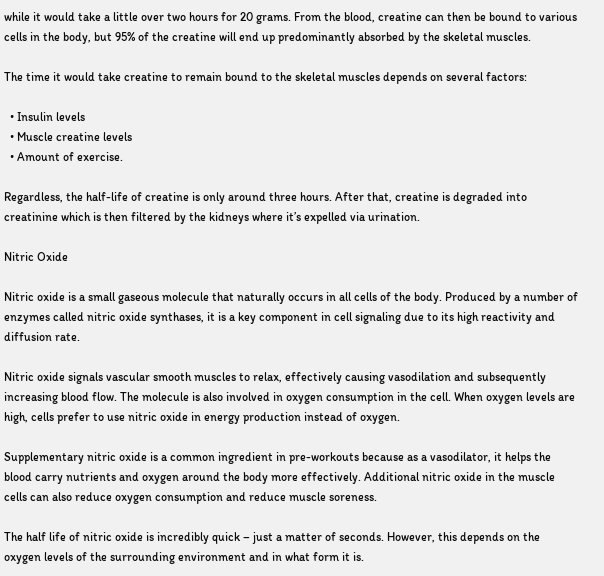while it would take a little over two hours for 20 grams. From the blood, creatine can then be bound to various cells in the body, but 95% of the creatine will end up predominantly absorbed by the skeletal muscles.

The time it would take creatine to remain bound to the skeletal muscles depends on several factors:

  • Insulin levels
  • Muscle creatine levels
  • Amount of exercise.

Regardless, the half-life of creatine is only around three hours. After that, creatine is degraded into creatinine which is then filtered by the kidneys where it’s expelled via urination.

Nitric Oxide

Nitric oxide is a small gaseous molecule that naturally occurs in all cells of the body. Produced by a number of enzymes called nitric oxide synthases, it is a key component in cell signaling due to its high reactivity and diffusion rate.

Nitric oxide signals vascular smooth muscles to relax, effectively causing vasodilation and subsequently increasing blood flow. The molecule is also involved in oxygen consumption in the cell. When oxygen levels are high, cells prefer to use nitric oxide in energy production instead of oxygen.

Supplementary nitric oxide is a common ingredient in pre-workouts because as a vasodilator, it helps the blood carry nutrients and oxygen around the body more effectively. Additional nitric oxide in the muscle cells can also reduce oxygen consumption and reduce muscle soreness.

The half life of nitric oxide is incredibly quick – just a matter of seconds. However, this depends on the oxygen levels of the surrounding environment and in what form it is.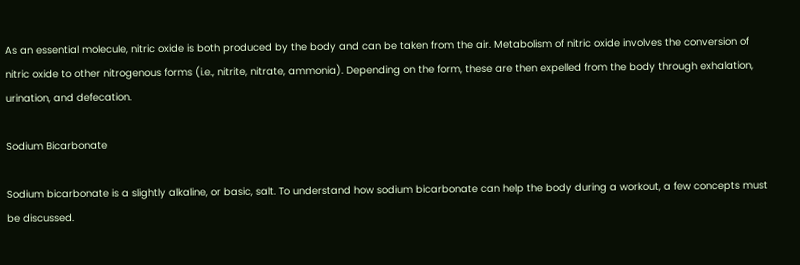As an essential molecule, nitric oxide is both produced by the body and can be taken from the air. Metabolism of nitric oxide involves the conversion of nitric oxide to other nitrogenous forms (i.e., nitrite, nitrate, ammonia). Depending on the form, these are then expelled from the body through exhalation, urination, and defecation.

Sodium Bicarbonate

Sodium bicarbonate is a slightly alkaline, or basic, salt. To understand how sodium bicarbonate can help the body during a workout, a few concepts must be discussed.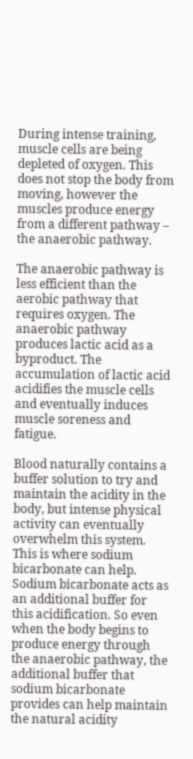During intense training, muscle cells are being depleted of oxygen. This does not stop the body from moving, however the muscles produce energy from a different pathway – the anaerobic pathway.

The anaerobic pathway is less efficient than the aerobic pathway that requires oxygen. The anaerobic pathway produces lactic acid as a byproduct. The accumulation of lactic acid acidifies the muscle cells and eventually induces muscle soreness and fatigue.

Blood naturally contains a buffer solution to try and maintain the acidity in the body, but intense physical activity can eventually overwhelm this system. This is where sodium bicarbonate can help. Sodium bicarbonate acts as an additional buffer for this acidification. So even when the body begins to produce energy through the anaerobic pathway, the additional buffer that sodium bicarbonate provides can help maintain the natural acidity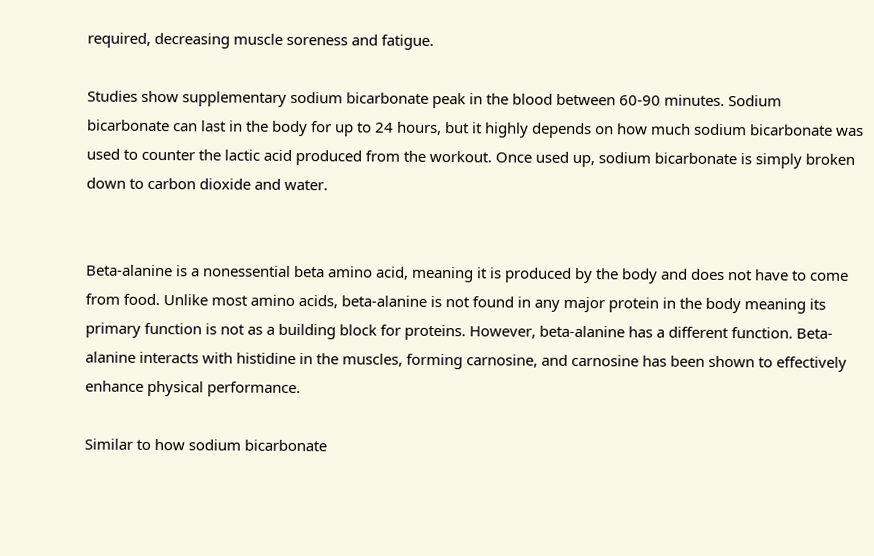required, decreasing muscle soreness and fatigue.

Studies show supplementary sodium bicarbonate peak in the blood between 60-90 minutes. Sodium bicarbonate can last in the body for up to 24 hours, but it highly depends on how much sodium bicarbonate was used to counter the lactic acid produced from the workout. Once used up, sodium bicarbonate is simply broken down to carbon dioxide and water.


Beta-alanine is a nonessential beta amino acid, meaning it is produced by the body and does not have to come from food. Unlike most amino acids, beta-alanine is not found in any major protein in the body meaning its primary function is not as a building block for proteins. However, beta-alanine has a different function. Beta-alanine interacts with histidine in the muscles, forming carnosine, and carnosine has been shown to effectively enhance physical performance.

Similar to how sodium bicarbonate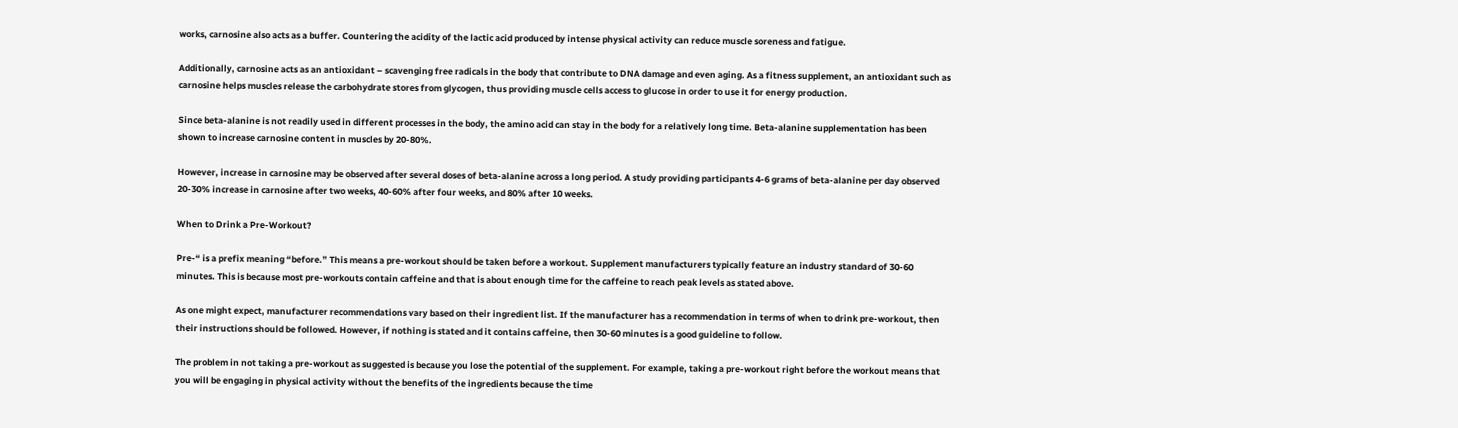works, carnosine also acts as a buffer. Countering the acidity of the lactic acid produced by intense physical activity can reduce muscle soreness and fatigue.

Additionally, carnosine acts as an antioxidant – scavenging free radicals in the body that contribute to DNA damage and even aging. As a fitness supplement, an antioxidant such as carnosine helps muscles release the carbohydrate stores from glycogen, thus providing muscle cells access to glucose in order to use it for energy production.

Since beta-alanine is not readily used in different processes in the body, the amino acid can stay in the body for a relatively long time. Beta-alanine supplementation has been shown to increase carnosine content in muscles by 20-80%.

However, increase in carnosine may be observed after several doses of beta-alanine across a long period. A study providing participants 4-6 grams of beta-alanine per day observed 20-30% increase in carnosine after two weeks, 40-60% after four weeks, and 80% after 10 weeks.

When to Drink a Pre-Workout?

Pre-“ is a prefix meaning “before.” This means a pre-workout should be taken before a workout. Supplement manufacturers typically feature an industry standard of 30-60 minutes. This is because most pre-workouts contain caffeine and that is about enough time for the caffeine to reach peak levels as stated above.

As one might expect, manufacturer recommendations vary based on their ingredient list. If the manufacturer has a recommendation in terms of when to drink pre-workout, then their instructions should be followed. However, if nothing is stated and it contains caffeine, then 30-60 minutes is a good guideline to follow.

The problem in not taking a pre-workout as suggested is because you lose the potential of the supplement. For example, taking a pre-workout right before the workout means that you will be engaging in physical activity without the benefits of the ingredients because the time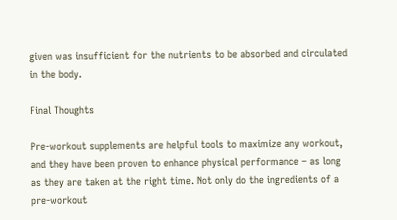given was insufficient for the nutrients to be absorbed and circulated in the body.

Final Thoughts

Pre-workout supplements are helpful tools to maximize any workout, and they have been proven to enhance physical performance – as long as they are taken at the right time. Not only do the ingredients of a pre-workout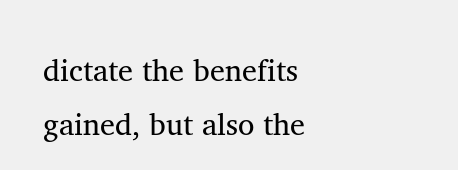dictate the benefits gained, but also the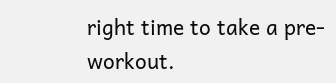right time to take a pre-workout.